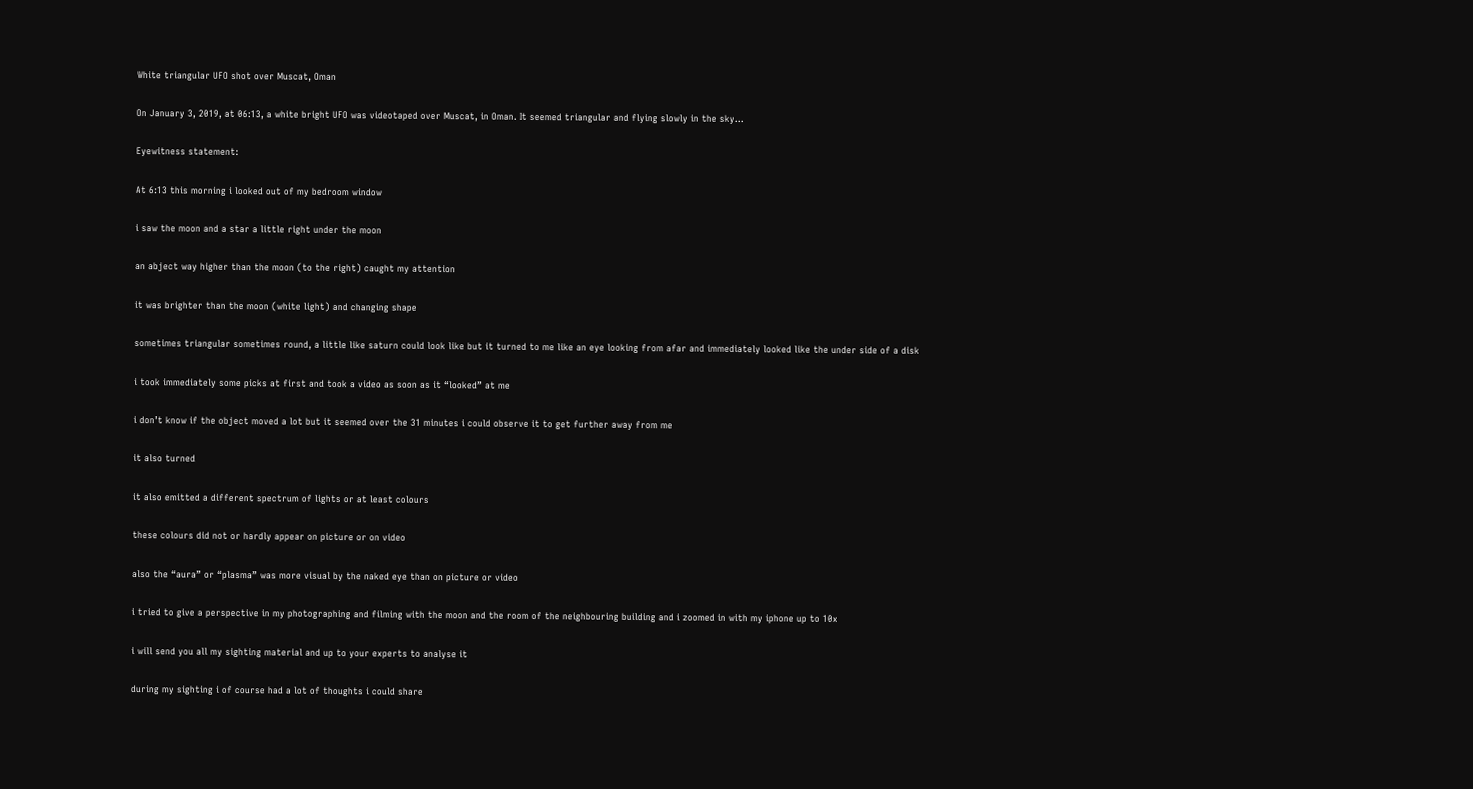White triangular UFO shot over Muscat, Oman

On January 3, 2019, at 06:13, a white bright UFO was videotaped over Muscat, in Oman. It seemed triangular and flying slowly in the sky…

Eyewitness statement:

At 6:13 this morning i looked out of my bedroom window

i saw the moon and a star a little right under the moon

an abject way higher than the moon (to the right) caught my attention

it was brighter than the moon (white light) and changing shape

sometimes triangular sometimes round, a little like saturn could look like but it turned to me like an eye looking from afar and immediately looked like the under side of a disk

i took immediately some picks at first and took a video as soon as it “looked” at me

i don’t know if the object moved a lot but it seemed over the 31 minutes i could observe it to get further away from me

it also turned

it also emitted a different spectrum of lights or at least colours

these colours did not or hardly appear on picture or on video

also the “aura” or “plasma” was more visual by the naked eye than on picture or video

i tried to give a perspective in my photographing and filming with the moon and the room of the neighbouring building and i zoomed in with my iphone up to 10x

i will send you all my sighting material and up to your experts to analyse it

during my sighting i of course had a lot of thoughts i could share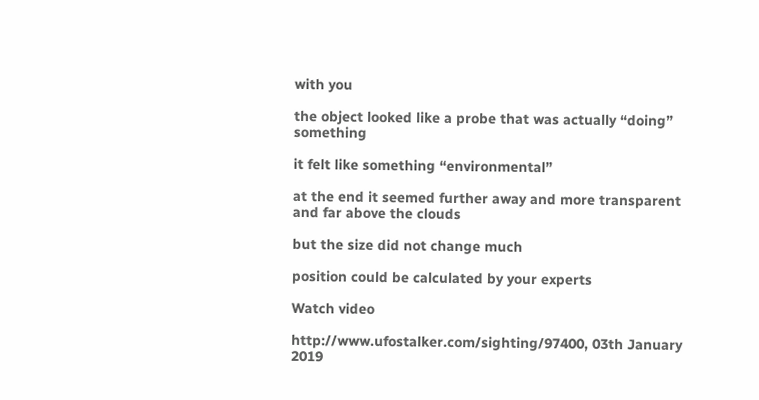with you

the object looked like a probe that was actually “doing” something

it felt like something “environmental”

at the end it seemed further away and more transparent and far above the clouds

but the size did not change much

position could be calculated by your experts

Watch video

http://www.ufostalker.com/sighting/97400, 03th January 2019